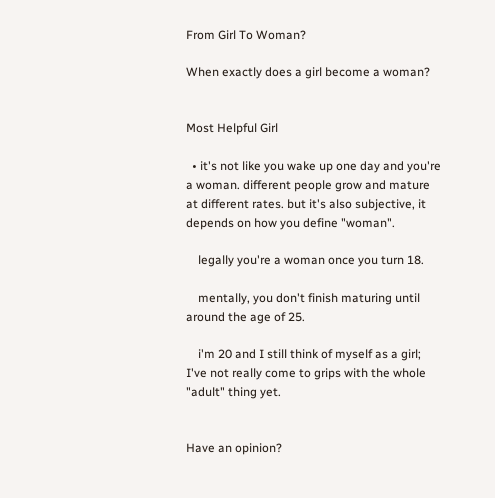From Girl To Woman?

When exactly does a girl become a woman?


Most Helpful Girl

  • it's not like you wake up one day and you're a woman. different people grow and mature at different rates. but it's also subjective, it depends on how you define "woman".

    legally you're a woman once you turn 18.

    mentally, you don't finish maturing until around the age of 25.

    i'm 20 and I still think of myself as a girl; I've not really come to grips with the whole "adult" thing yet.


Have an opinion?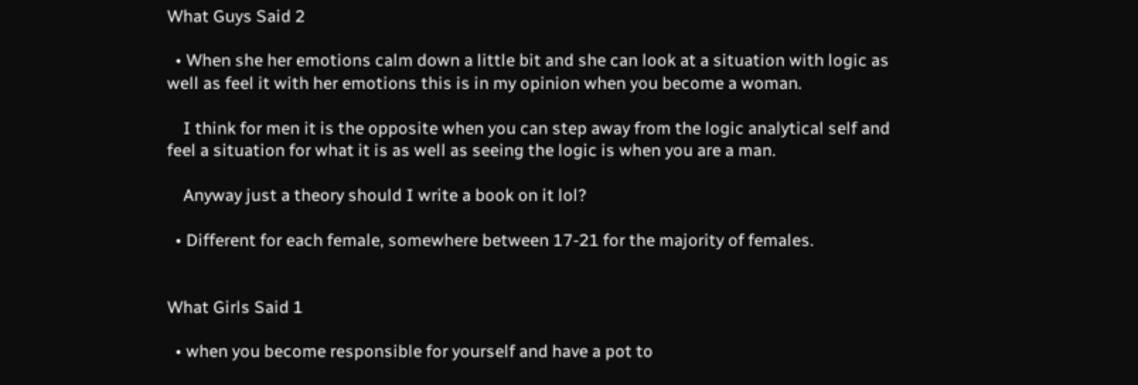What Guys Said 2

  • When she her emotions calm down a little bit and she can look at a situation with logic as well as feel it with her emotions this is in my opinion when you become a woman.

    I think for men it is the opposite when you can step away from the logic analytical self and feel a situation for what it is as well as seeing the logic is when you are a man.

    Anyway just a theory should I write a book on it lol?

  • Different for each female, somewhere between 17-21 for the majority of females.


What Girls Said 1

  • when you become responsible for yourself and have a pot to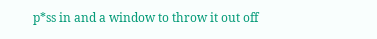p*ss in and a window to throw it out off